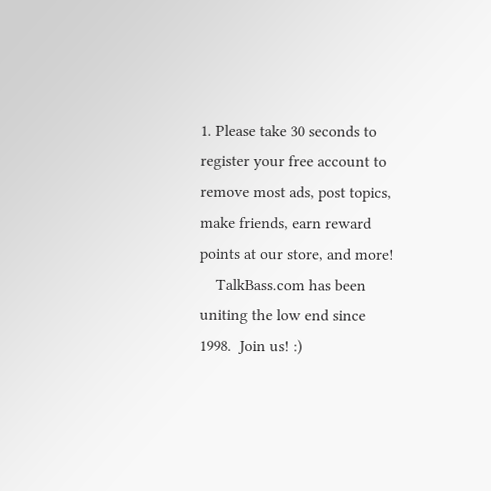1. Please take 30 seconds to register your free account to remove most ads, post topics, make friends, earn reward points at our store, and more!
    TalkBass.com has been uniting the low end since 1998.  Join us! :)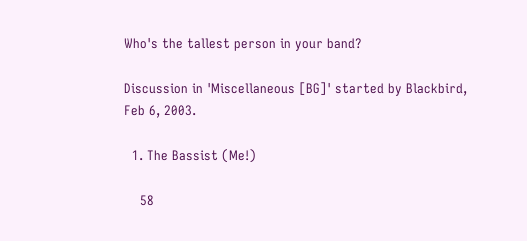Who's the tallest person in your band?

Discussion in 'Miscellaneous [BG]' started by Blackbird, Feb 6, 2003.

  1. The Bassist (Me!)

    58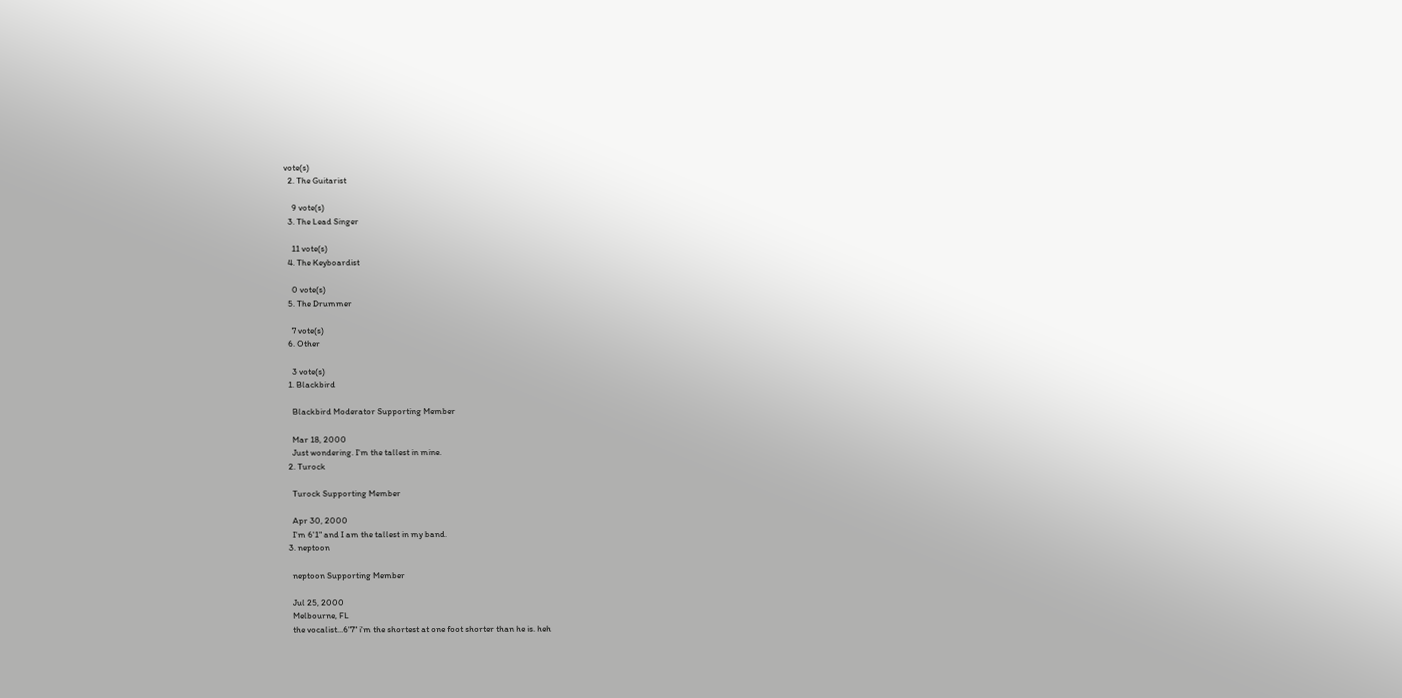vote(s)
  2. The Guitarist

    9 vote(s)
  3. The Lead Singer

    11 vote(s)
  4. The Keyboardist

    0 vote(s)
  5. The Drummer

    7 vote(s)
  6. Other

    3 vote(s)
  1. Blackbird

    Blackbird Moderator Supporting Member

    Mar 18, 2000
    Just wondering. I'm the tallest in mine.
  2. Turock

    Turock Supporting Member

    Apr 30, 2000
    I'm 6'1" and I am the tallest in my band.
  3. neptoon

    neptoon Supporting Member

    Jul 25, 2000
    Melbourne, FL
    the vocalist...6'7" i'm the shortest at one foot shorter than he is. heh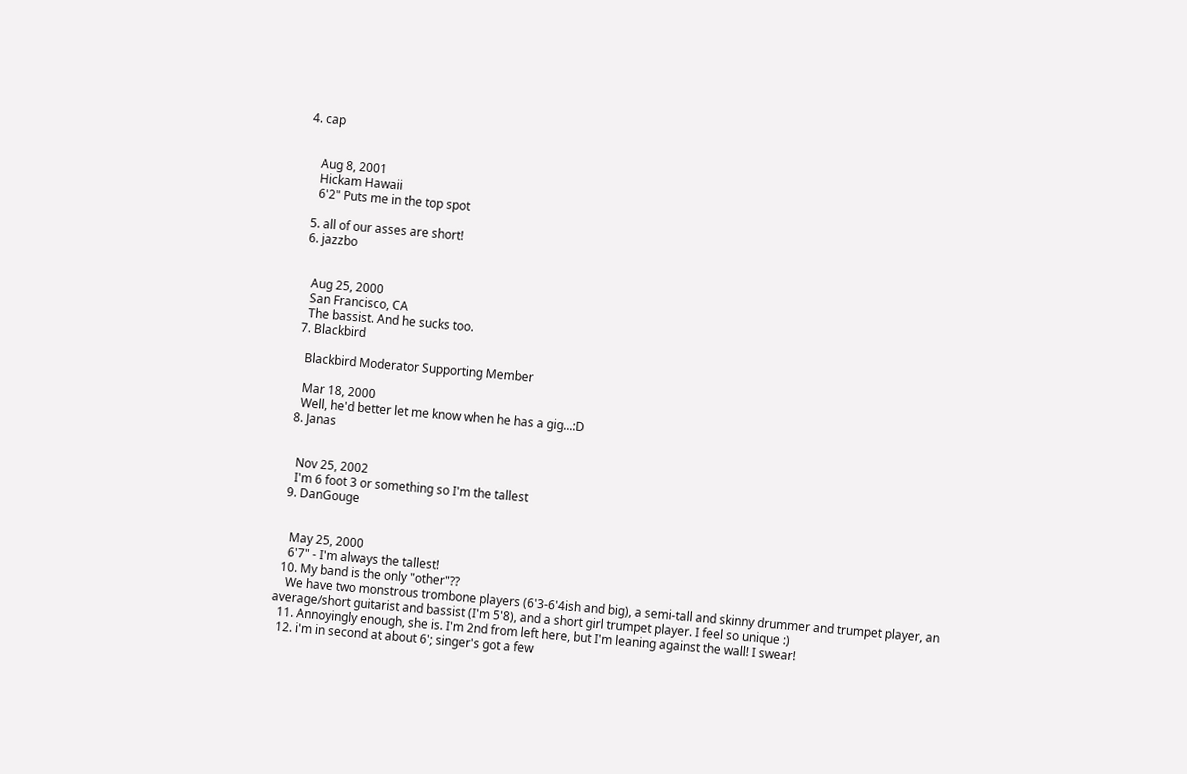4. cap


    Aug 8, 2001
    Hickam Hawaii
    6'2" Puts me in the top spot

  5. all of our asses are short!
  6. jazzbo


    Aug 25, 2000
    San Francisco, CA
    The bassist. And he sucks too.
  7. Blackbird

    Blackbird Moderator Supporting Member

    Mar 18, 2000
    Well, he'd better let me know when he has a gig...:D
  8. Janas


    Nov 25, 2002
    I'm 6 foot 3 or something so I'm the tallest
  9. DanGouge


    May 25, 2000
    6'7" - I'm always the tallest!
  10. My band is the only "other"??
    We have two monstrous trombone players (6'3-6'4ish and big), a semi-tall and skinny drummer and trumpet player, an average/short guitarist and bassist (I'm 5'8), and a short girl trumpet player. I feel so unique :)
  11. Annoyingly enough, she is. I'm 2nd from left here, but I'm leaning against the wall! I swear!
  12. i'm in second at about 6'; singer's got a few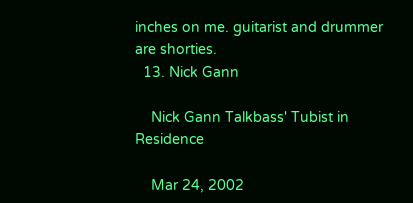inches on me. guitarist and drummer are shorties.
  13. Nick Gann

    Nick Gann Talkbass' Tubist in Residence

    Mar 24, 2002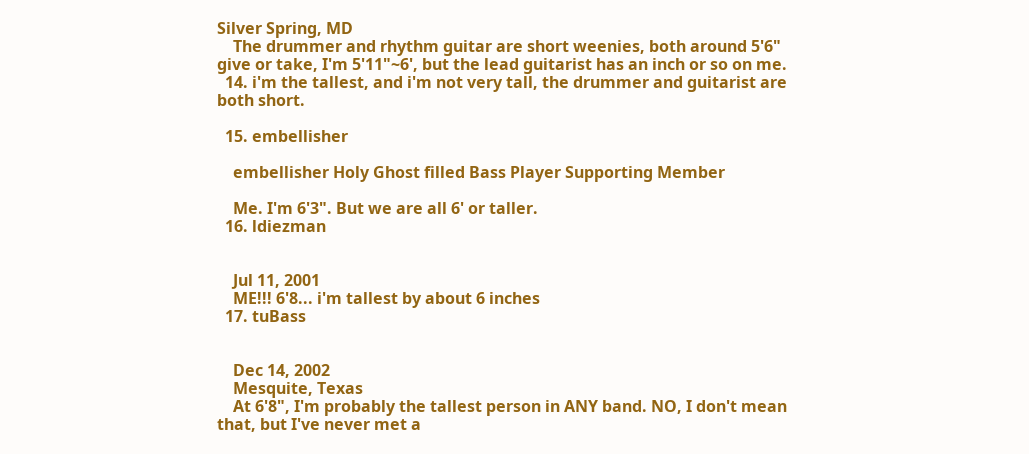Silver Spring, MD
    The drummer and rhythm guitar are short weenies, both around 5'6" give or take, I'm 5'11"~6', but the lead guitarist has an inch or so on me.
  14. i'm the tallest, and i'm not very tall, the drummer and guitarist are both short.

  15. embellisher

    embellisher Holy Ghost filled Bass Player Supporting Member

    Me. I'm 6'3". But we are all 6' or taller.
  16. ldiezman


    Jul 11, 2001
    ME!!! 6'8... i'm tallest by about 6 inches
  17. tuBass


    Dec 14, 2002
    Mesquite, Texas
    At 6'8", I'm probably the tallest person in ANY band. NO, I don't mean that, but I've never met a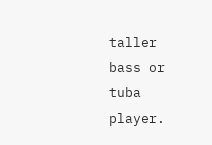taller bass or tuba player.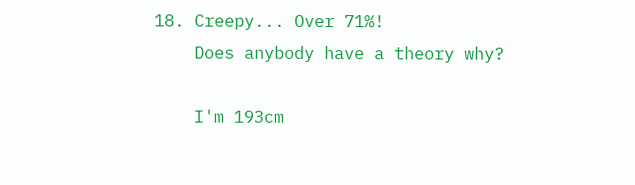18. Creepy... Over 71%!
    Does anybody have a theory why?

    I'm 193cm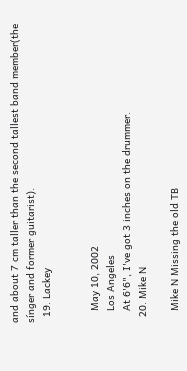and about 7 cm taller than the second tallest band member(the sínger and former guitarist).
  19. Lackey


    May 10, 2002
    Los Angeles
    At 6'6", I've got 3 inches on the drummer.
  20. Mike N

    Mike N Missing the old TB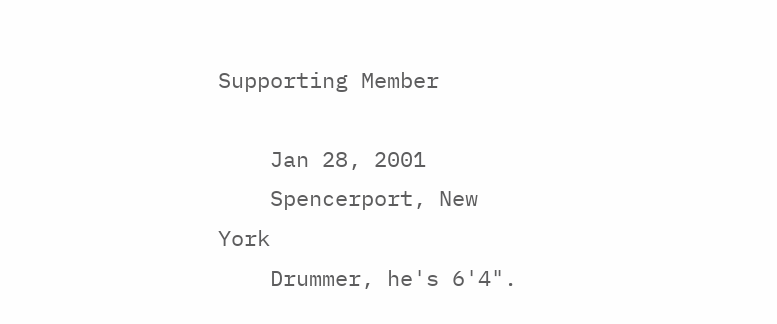Supporting Member

    Jan 28, 2001
    Spencerport, New York
    Drummer, he's 6'4".